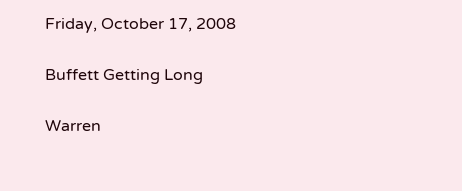Friday, October 17, 2008

Buffett Getting Long

Warren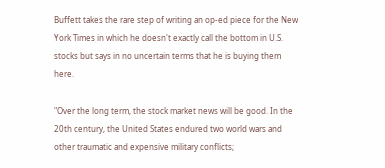Buffett takes the rare step of writing an op-ed piece for the New York Times in which he doesn't exactly call the bottom in U.S. stocks but says in no uncertain terms that he is buying them here.

"Over the long term, the stock market news will be good. In the 20th century, the United States endured two world wars and other traumatic and expensive military conflicts;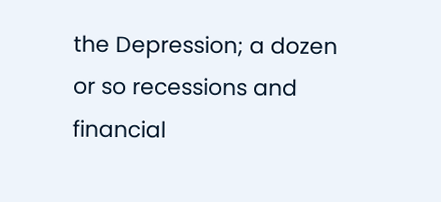the Depression; a dozen or so recessions and financial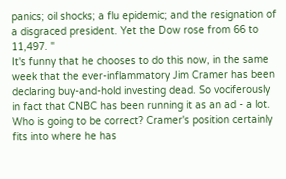panics; oil shocks; a flu epidemic; and the resignation of a disgraced president. Yet the Dow rose from 66 to 11,497. "
It's funny that he chooses to do this now, in the same week that the ever-inflammatory Jim Cramer has been declaring buy-and-hold investing dead. So vociferously in fact that CNBC has been running it as an ad - a lot.
Who is going to be correct? Cramer's position certainly fits into where he has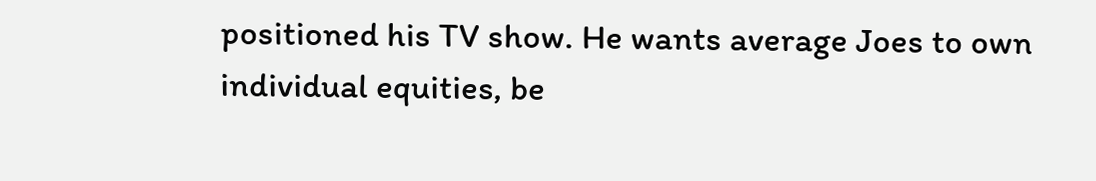positioned his TV show. He wants average Joes to own individual equities, be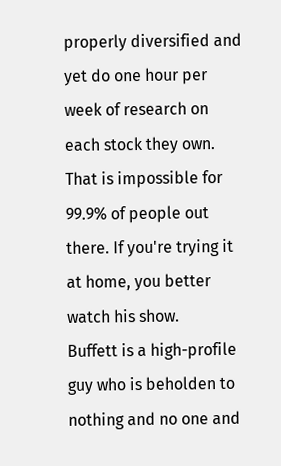properly diversified and yet do one hour per week of research on each stock they own. That is impossible for 99.9% of people out there. If you're trying it at home, you better watch his show.
Buffett is a high-profile guy who is beholden to nothing and no one and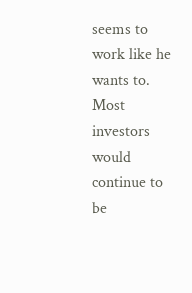seems to work like he wants to. Most investors would continue to be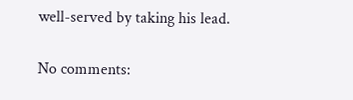well-served by taking his lead.

No comments: